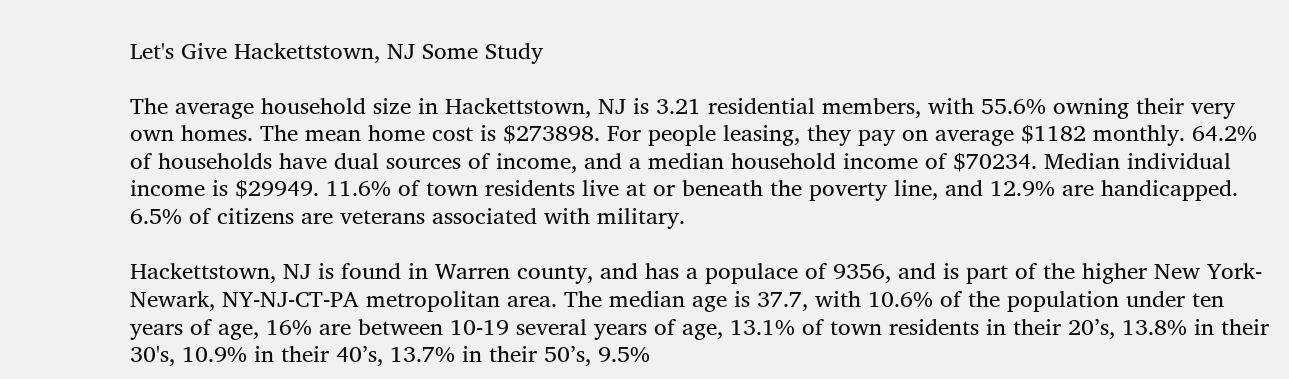Let's Give Hackettstown, NJ Some Study

The average household size in Hackettstown, NJ is 3.21 residential members, with 55.6% owning their very own homes. The mean home cost is $273898. For people leasing, they pay on average $1182 monthly. 64.2% of households have dual sources of income, and a median household income of $70234. Median individual income is $29949. 11.6% of town residents live at or beneath the poverty line, and 12.9% are handicapped. 6.5% of citizens are veterans associated with military.

Hackettstown, NJ is found in Warren county, and has a populace of 9356, and is part of the higher New York-Newark, NY-NJ-CT-PA metropolitan area. The median age is 37.7, with 10.6% of the population under ten years of age, 16% are between 10-19 several years of age, 13.1% of town residents in their 20’s, 13.8% in their 30's, 10.9% in their 40’s, 13.7% in their 50’s, 9.5%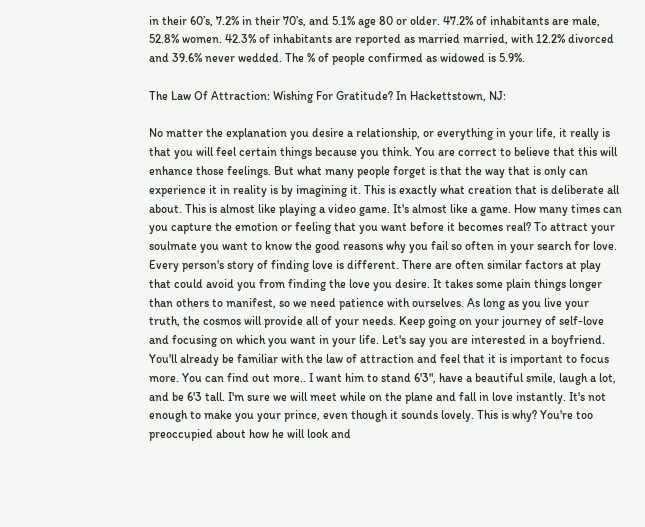in their 60’s, 7.2% in their 70’s, and 5.1% age 80 or older. 47.2% of inhabitants are male, 52.8% women. 42.3% of inhabitants are reported as married married, with 12.2% divorced and 39.6% never wedded. The % of people confirmed as widowed is 5.9%.

The Law Of Attraction: Wishing For Gratitude? In Hackettstown, NJ:

No matter the explanation you desire a relationship, or everything in your life, it really is that you will feel certain things because you think. You are correct to believe that this will enhance those feelings. But what many people forget is that the way that is only can experience it in reality is by imagining it. This is exactly what creation that is deliberate all about. This is almost like playing a video game. It's almost like a game. How many times can you capture the emotion or feeling that you want before it becomes real? To attract your soulmate you want to know the good reasons why you fail so often in your search for love. Every person's story of finding love is different. There are often similar factors at play that could avoid you from finding the love you desire. It takes some plain things longer than others to manifest, so we need patience with ourselves. As long as you live your truth, the cosmos will provide all of your needs. Keep going on your journey of self-love and focusing on which you want in your life. Let's say you are interested in a boyfriend. You'll already be familiar with the law of attraction and feel that it is important to focus more. You can find out more.. I want him to stand 6'3", have a beautiful smile, laugh a lot, and be 6'3 tall. I'm sure we will meet while on the plane and fall in love instantly. It's not enough to make you your prince, even though it sounds lovely. This is why? You're too preoccupied about how he will look and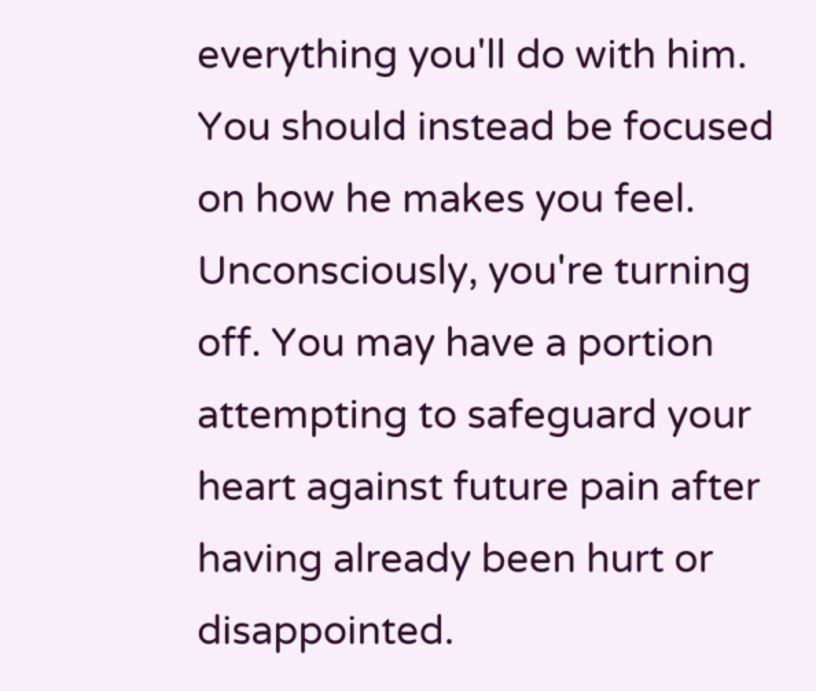everything you'll do with him. You should instead be focused on how he makes you feel. Unconsciously, you're turning off. You may have a portion attempting to safeguard your heart against future pain after having already been hurt or disappointed.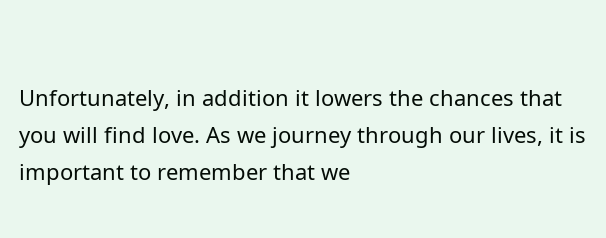Unfortunately, in addition it lowers the chances that you will find love. As we journey through our lives, it is important to remember that we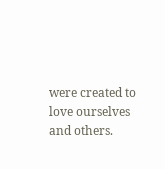were created to love ourselves and others.